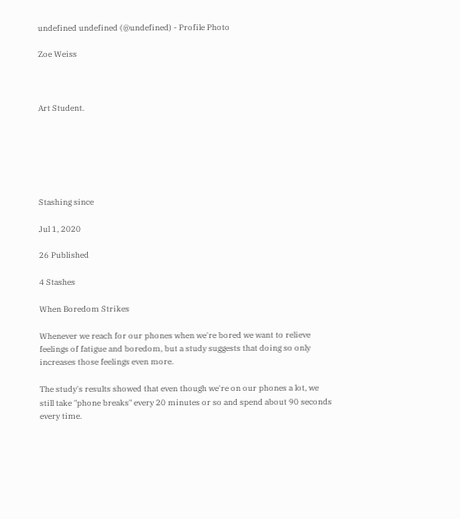undefined undefined (@undefined) - Profile Photo

Zoe Weiss



Art Student.






Stashing since

Jul 1, 2020

26 Published

4 Stashes

When Boredom Strikes

Whenever we reach for our phones when we're bored we want to relieve feelings of fatigue and boredom, but a study suggests that doing so only increases those feelings even more.

The study's results showed that even though we're on our phones a lot, we still take "phone breaks" every 20 minutes or so and spend about 90 seconds every time.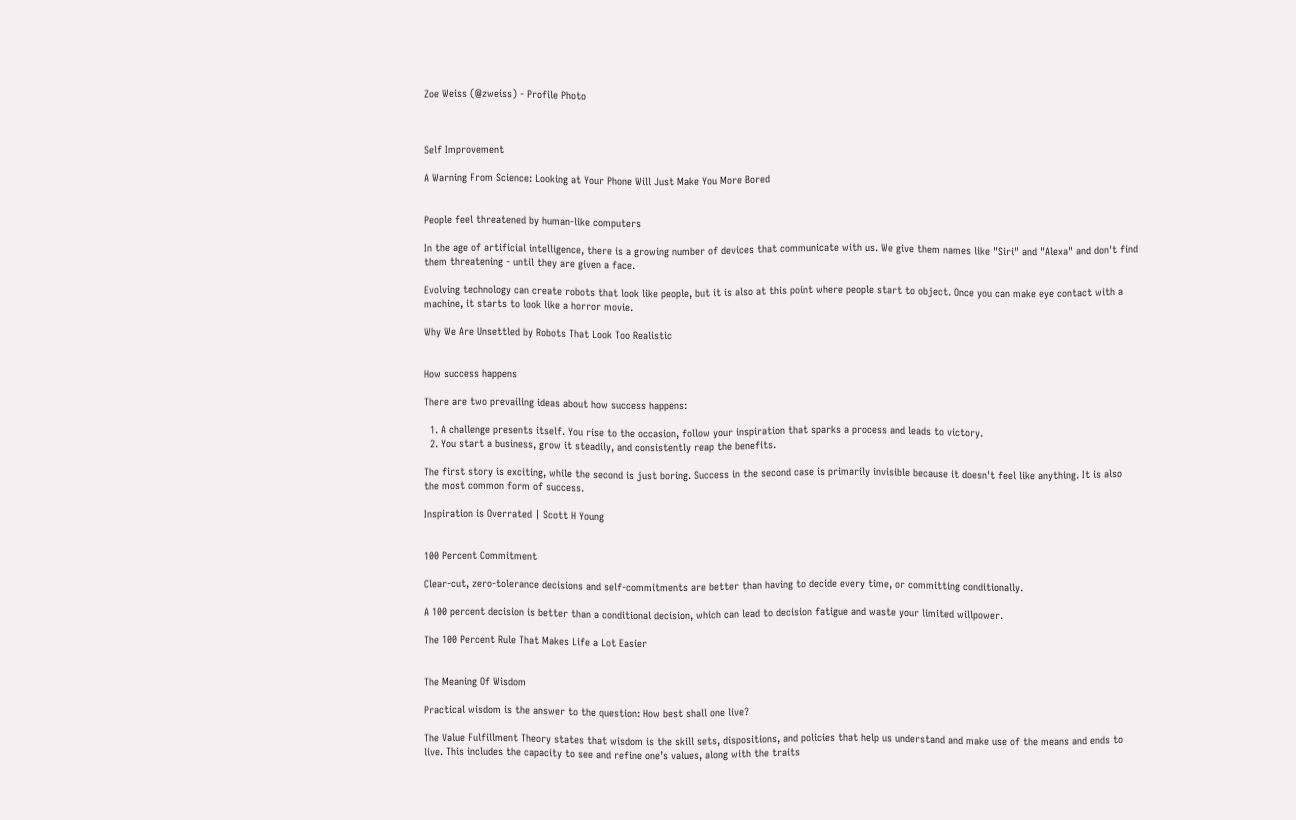Zoe Weiss (@zweiss) - Profile Photo



Self Improvement

A Warning From Science: Looking at Your Phone Will Just Make You More Bored


People feel threatened by human-like computers

In the age of artificial intelligence, there is a growing number of devices that communicate with us. We give them names like "Siri" and "Alexa" and don't find them threatening - until they are given a face.

Evolving technology can create robots that look like people, but it is also at this point where people start to object. Once you can make eye contact with a machine, it starts to look like a horror movie.

Why We Are Unsettled by Robots That Look Too Realistic


How success happens

There are two prevailing ideas about how success happens:

  1. A challenge presents itself. You rise to the occasion, follow your inspiration that sparks a process and leads to victory.
  2. You start a business, grow it steadily, and consistently reap the benefits.

The first story is exciting, while the second is just boring. Success in the second case is primarily invisible because it doesn't feel like anything. It is also the most common form of success.

Inspiration is Overrated | Scott H Young


100 Percent Commitment

Clear-cut, zero-tolerance decisions and self-commitments are better than having to decide every time, or committing conditionally.

A 100 percent decision is better than a conditional decision, which can lead to decision fatigue and waste your limited willpower.

The 100 Percent Rule That Makes Life a Lot Easier


The Meaning Of Wisdom

Practical wisdom is the answer to the question: How best shall one live?

The Value Fulfillment Theory states that wisdom is the skill sets, dispositions, and policies that help us understand and make use of the means and ends to live. This includes the capacity to see and refine one’s values, along with the traits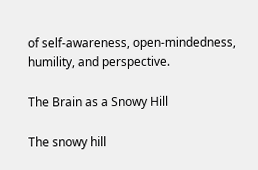of self-awareness, open-mindedness, humility, and perspective.

The Brain as a Snowy Hill

The snowy hill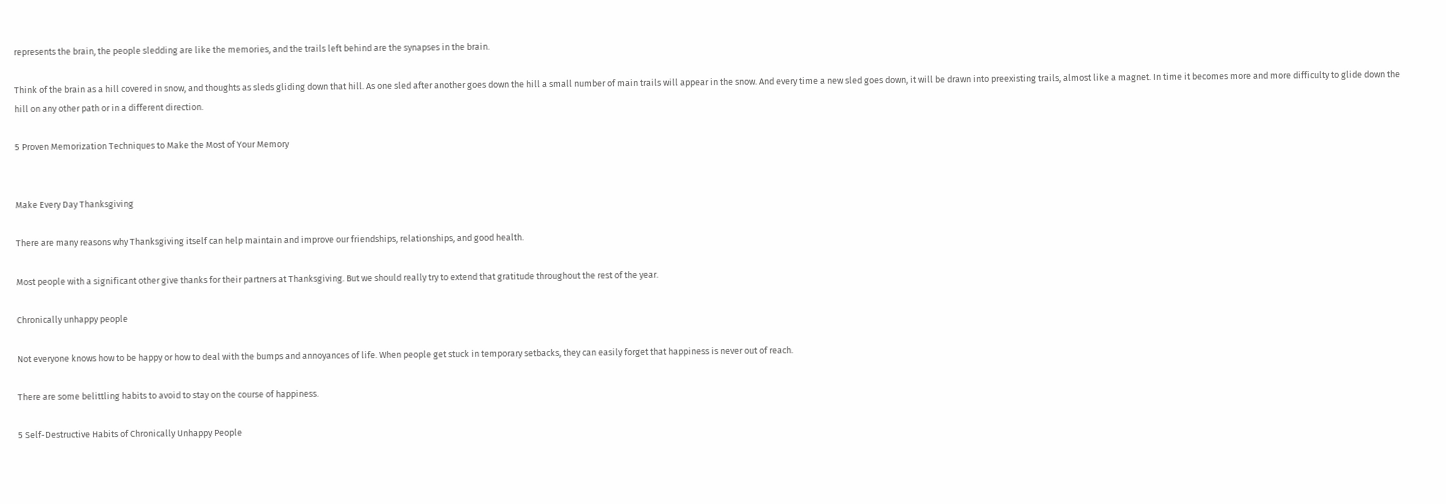represents the brain, the people sledding are like the memories, and the trails left behind are the synapses in the brain.

Think of the brain as a hill covered in snow, and thoughts as sleds gliding down that hill. As one sled after another goes down the hill a small number of main trails will appear in the snow. And every time a new sled goes down, it will be drawn into preexisting trails, almost like a magnet. In time it becomes more and more difficulty to glide down the hill on any other path or in a different direction.

5 Proven Memorization Techniques to Make the Most of Your Memory


Make Every Day Thanksgiving

There are many reasons why Thanksgiving itself can help maintain and improve our friendships, relationships, and good health.

Most people with a significant other give thanks for their partners at Thanksgiving. But we should really try to extend that gratitude throughout the rest of the year.

Chronically unhappy people

Not everyone knows how to be happy or how to deal with the bumps and annoyances of life. When people get stuck in temporary setbacks, they can easily forget that happiness is never out of reach.

There are some belittling habits to avoid to stay on the course of happiness.

5 Self-Destructive Habits of Chronically Unhappy People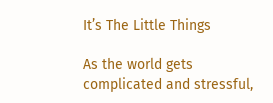It’s The Little Things

As the world gets complicated and stressful,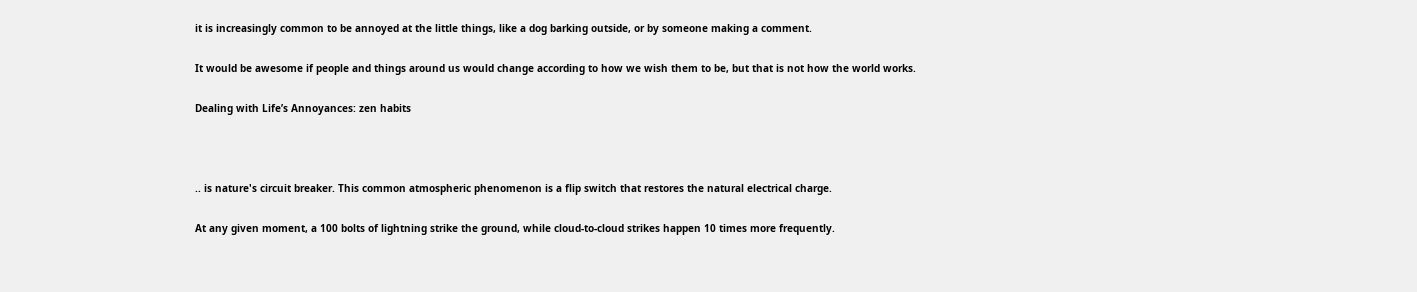it is increasingly common to be annoyed at the little things, like a dog barking outside, or by someone making a comment.

It would be awesome if people and things around us would change according to how we wish them to be, but that is not how the world works.

Dealing with Life’s Annoyances: zen habits



.. is nature's circuit breaker. This common atmospheric phenomenon is a flip switch that restores the natural electrical charge.

At any given moment, a 100 bolts of lightning strike the ground, while cloud-to-cloud strikes happen 10 times more frequently.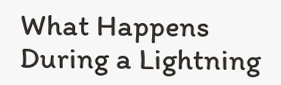What Happens During a Lightning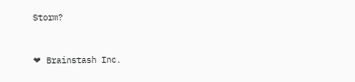Storm?



❤ Brainstash Inc.